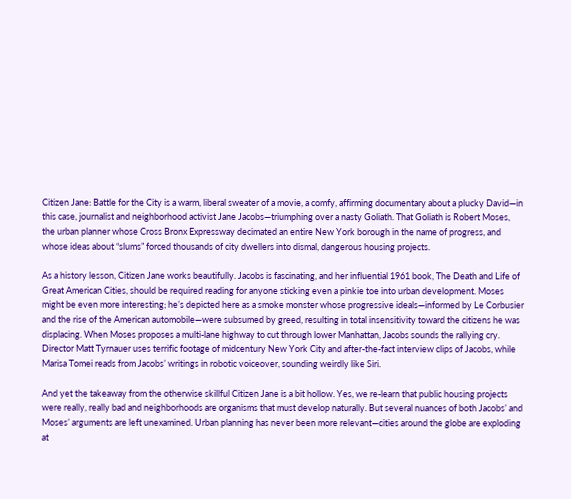Citizen Jane: Battle for the City is a warm, liberal sweater of a movie, a comfy, affirming documentary about a plucky David—in this case, journalist and neighborhood activist Jane Jacobs—triumphing over a nasty Goliath. That Goliath is Robert Moses, the urban planner whose Cross Bronx Expressway decimated an entire New York borough in the name of progress, and whose ideas about “slums” forced thousands of city dwellers into dismal, dangerous housing projects.

As a history lesson, Citizen Jane works beautifully. Jacobs is fascinating, and her influential 1961 book, The Death and Life of Great American Cities, should be required reading for anyone sticking even a pinkie toe into urban development. Moses might be even more interesting; he’s depicted here as a smoke monster whose progressive ideals—informed by Le Corbusier and the rise of the American automobile—were subsumed by greed, resulting in total insensitivity toward the citizens he was displacing. When Moses proposes a multi-lane highway to cut through lower Manhattan, Jacobs sounds the rallying cry. Director Matt Tyrnauer uses terrific footage of midcentury New York City and after-the-fact interview clips of Jacobs, while Marisa Tomei reads from Jacobs’ writings in robotic voiceover, sounding weirdly like Siri.

And yet the takeaway from the otherwise skillful Citizen Jane is a bit hollow. Yes, we re-learn that public housing projects were really, really bad and neighborhoods are organisms that must develop naturally. But several nuances of both Jacobs’ and Moses’ arguments are left unexamined. Urban planning has never been more relevant—cities around the globe are exploding at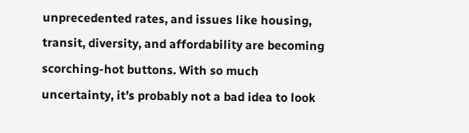unprecedented rates, and issues like housing, transit, diversity, and affordability are becoming scorching-hot buttons. With so much uncertainty, it’s probably not a bad idea to look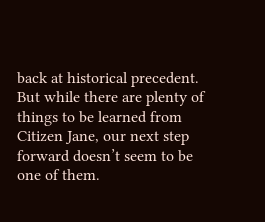back at historical precedent. But while there are plenty of things to be learned from Citizen Jane, our next step forward doesn’t seem to be one of them.